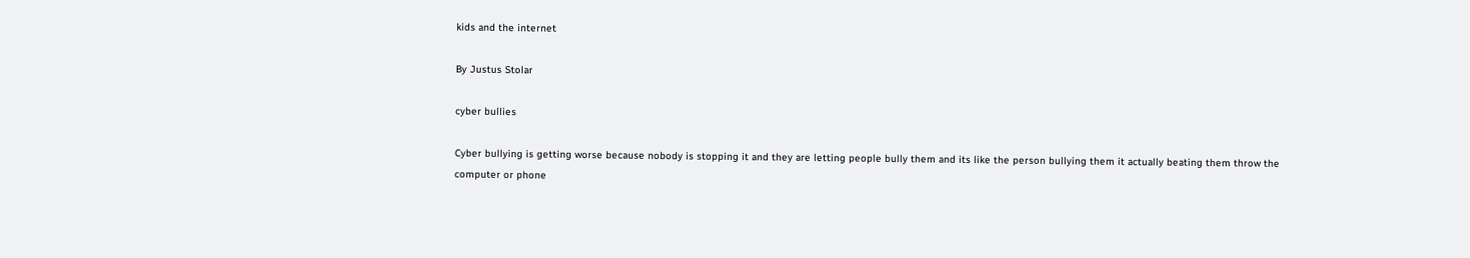kids and the internet

By Justus Stolar

cyber bullies

Cyber bullying is getting worse because nobody is stopping it and they are letting people bully them and its like the person bullying them it actually beating them throw the computer or phone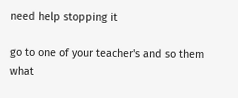need help stopping it

go to one of your teacher's and so them what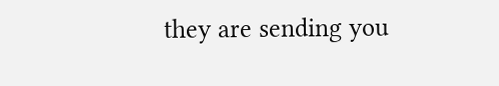they are sending you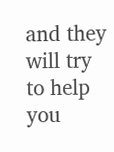and they will try to help you